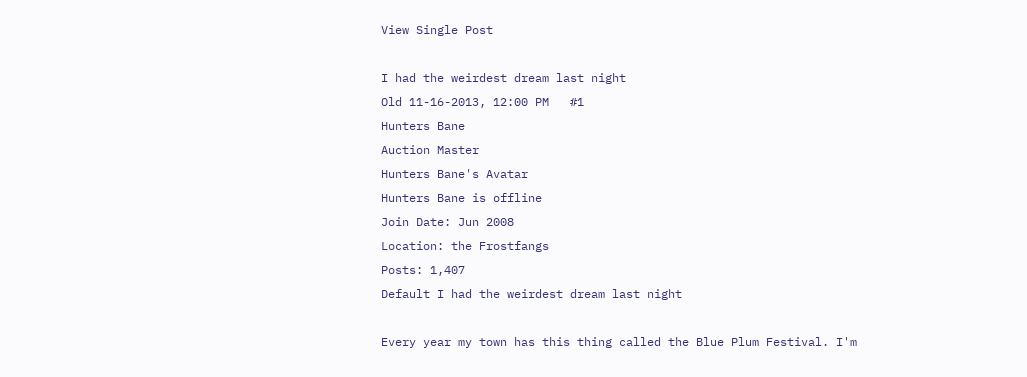View Single Post

I had the weirdest dream last night
Old 11-16-2013, 12:00 PM   #1
Hunters Bane
Auction Master
Hunters Bane's Avatar
Hunters Bane is offline
Join Date: Jun 2008
Location: the Frostfangs
Posts: 1,407
Default I had the weirdest dream last night

Every year my town has this thing called the Blue Plum Festival. I'm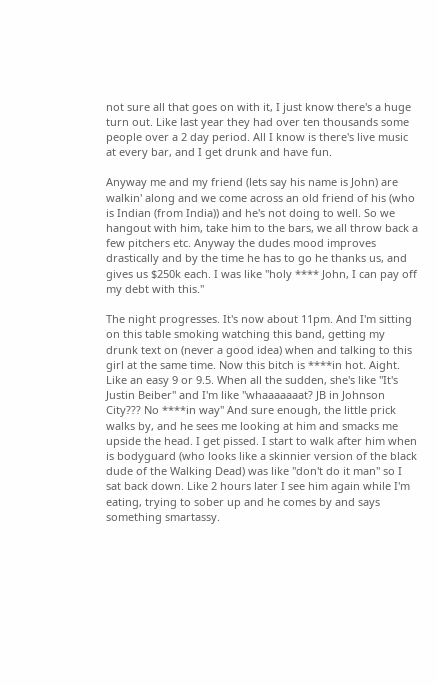not sure all that goes on with it, I just know there's a huge turn out. Like last year they had over ten thousands some people over a 2 day period. All I know is there's live music at every bar, and I get drunk and have fun.

Anyway me and my friend (lets say his name is John) are walkin' along and we come across an old friend of his (who is Indian (from India)) and he's not doing to well. So we hangout with him, take him to the bars, we all throw back a few pitchers etc. Anyway the dudes mood improves drastically and by the time he has to go he thanks us, and gives us $250k each. I was like "holy **** John, I can pay off my debt with this."

The night progresses. It's now about 11pm. And I'm sitting on this table smoking watching this band, getting my drunk text on (never a good idea) when and talking to this girl at the same time. Now this bitch is ****in hot. Aight. Like an easy 9 or 9.5. When all the sudden, she's like "It's Justin Beiber" and I'm like "whaaaaaaat? JB in Johnson City??? No ****in way" And sure enough, the little prick walks by, and he sees me looking at him and smacks me upside the head. I get pissed. I start to walk after him when is bodyguard (who looks like a skinnier version of the black dude of the Walking Dead) was like "don't do it man" so I sat back down. Like 2 hours later I see him again while I'm eating, trying to sober up and he comes by and says something smartassy.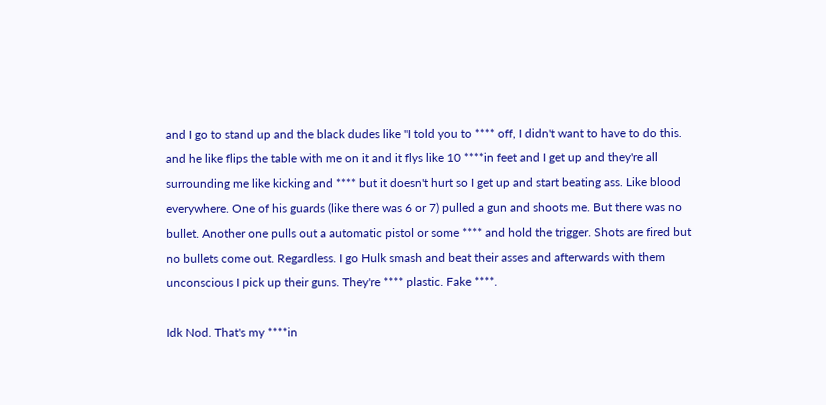and I go to stand up and the black dudes like "I told you to **** off, I didn't want to have to do this. and he like flips the table with me on it and it flys like 10 ****in feet and I get up and they're all surrounding me like kicking and **** but it doesn't hurt so I get up and start beating ass. Like blood everywhere. One of his guards (like there was 6 or 7) pulled a gun and shoots me. But there was no bullet. Another one pulls out a automatic pistol or some **** and hold the trigger. Shots are fired but no bullets come out. Regardless. I go Hulk smash and beat their asses and afterwards with them unconscious I pick up their guns. They're **** plastic. Fake ****.

Idk Nod. That's my ****in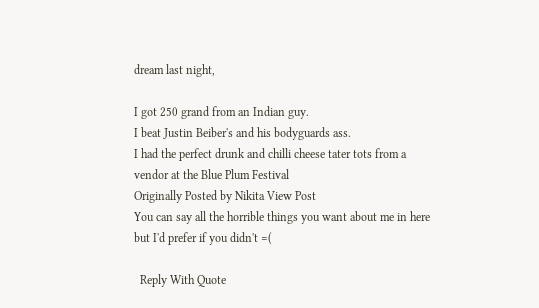dream last night,

I got 250 grand from an Indian guy.
I beat Justin Beiber's and his bodyguards ass.
I had the perfect drunk and chilli cheese tater tots from a vendor at the Blue Plum Festival
Originally Posted by Nikita View Post
You can say all the horrible things you want about me in here but I'd prefer if you didn't =(

  Reply With Quote